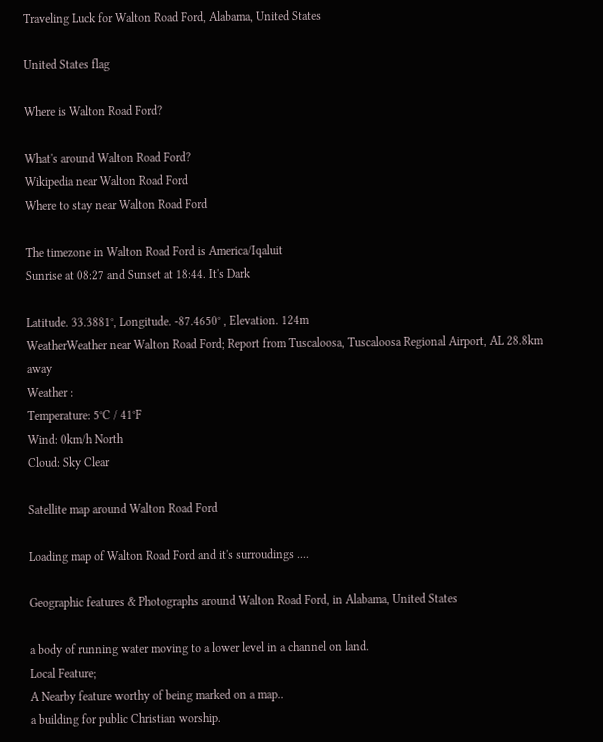Traveling Luck for Walton Road Ford, Alabama, United States

United States flag

Where is Walton Road Ford?

What's around Walton Road Ford?
Wikipedia near Walton Road Ford
Where to stay near Walton Road Ford

The timezone in Walton Road Ford is America/Iqaluit
Sunrise at 08:27 and Sunset at 18:44. It's Dark

Latitude. 33.3881°, Longitude. -87.4650° , Elevation. 124m
WeatherWeather near Walton Road Ford; Report from Tuscaloosa, Tuscaloosa Regional Airport, AL 28.8km away
Weather :
Temperature: 5°C / 41°F
Wind: 0km/h North
Cloud: Sky Clear

Satellite map around Walton Road Ford

Loading map of Walton Road Ford and it's surroudings ....

Geographic features & Photographs around Walton Road Ford, in Alabama, United States

a body of running water moving to a lower level in a channel on land.
Local Feature;
A Nearby feature worthy of being marked on a map..
a building for public Christian worship.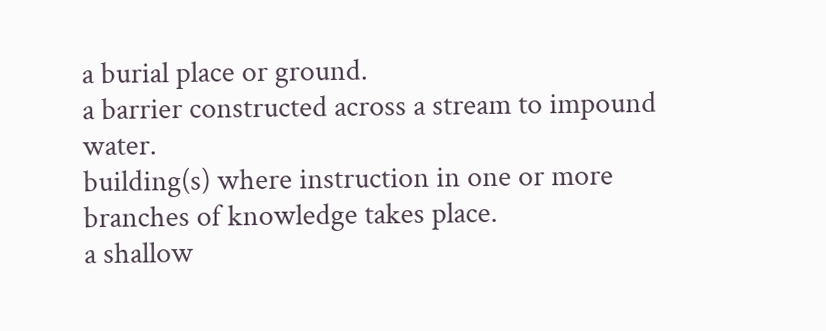a burial place or ground.
a barrier constructed across a stream to impound water.
building(s) where instruction in one or more branches of knowledge takes place.
a shallow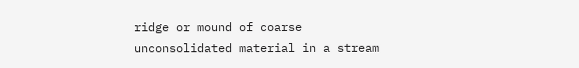ridge or mound of coarse unconsolidated material in a stream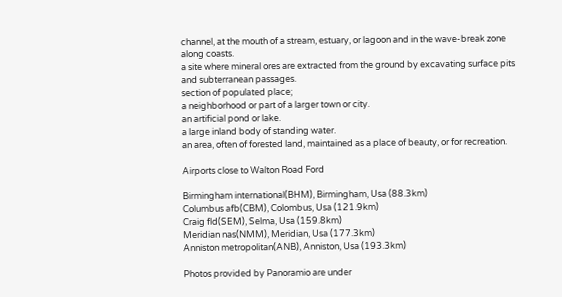channel, at the mouth of a stream, estuary, or lagoon and in the wave-break zone along coasts.
a site where mineral ores are extracted from the ground by excavating surface pits and subterranean passages.
section of populated place;
a neighborhood or part of a larger town or city.
an artificial pond or lake.
a large inland body of standing water.
an area, often of forested land, maintained as a place of beauty, or for recreation.

Airports close to Walton Road Ford

Birmingham international(BHM), Birmingham, Usa (88.3km)
Columbus afb(CBM), Colombus, Usa (121.9km)
Craig fld(SEM), Selma, Usa (159.8km)
Meridian nas(NMM), Meridian, Usa (177.3km)
Anniston metropolitan(ANB), Anniston, Usa (193.3km)

Photos provided by Panoramio are under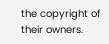the copyright of their owners.